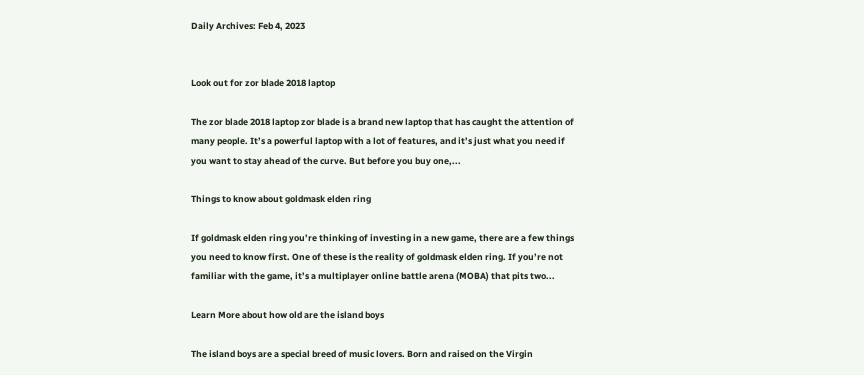Daily Archives: Feb 4, 2023


Look out for zor blade 2018 laptop

The zor blade 2018 laptop zor blade is a brand new laptop that has caught the attention of many people. It’s a powerful laptop with a lot of features, and it’s just what you need if you want to stay ahead of the curve. But before you buy one,...

Things to know about goldmask elden ring

If goldmask elden ring you’re thinking of investing in a new game, there are a few things you need to know first. One of these is the reality of goldmask elden ring. If you’re not familiar with the game, it’s a multiplayer online battle arena (MOBA) that pits two...

Learn More about how old are the island boys

The island boys are a special breed of music lovers. Born and raised on the Virgin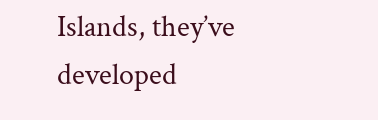Islands, they’ve developed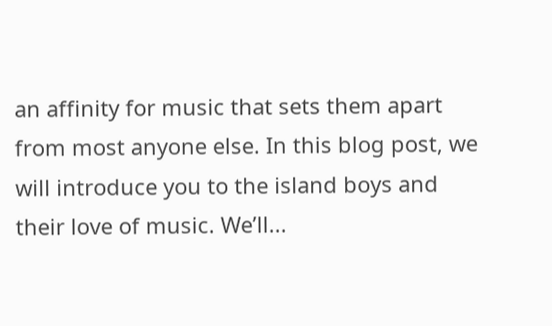an affinity for music that sets them apart from most anyone else. In this blog post, we will introduce you to the island boys and their love of music. We’ll...